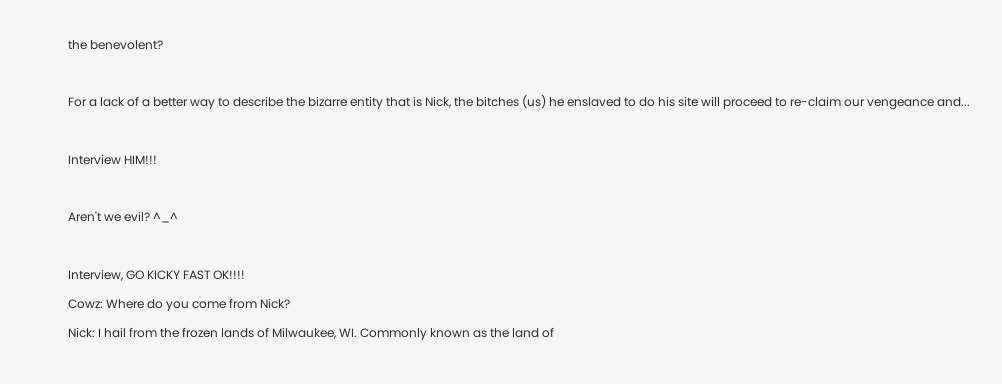the benevolent?

For a lack of a better way to describe the bizarre entity that is Nick, the bitches (us) he enslaved to do his site will proceed to re-claim our vengeance and...

Interview HIM!!!

Aren't we evil? ^_^

Interview, GO KICKY FAST OK!!!!
Cowz: Where do you come from Nick?
Nick: I hail from the frozen lands of Milwaukee, WI. Commonly known as the land of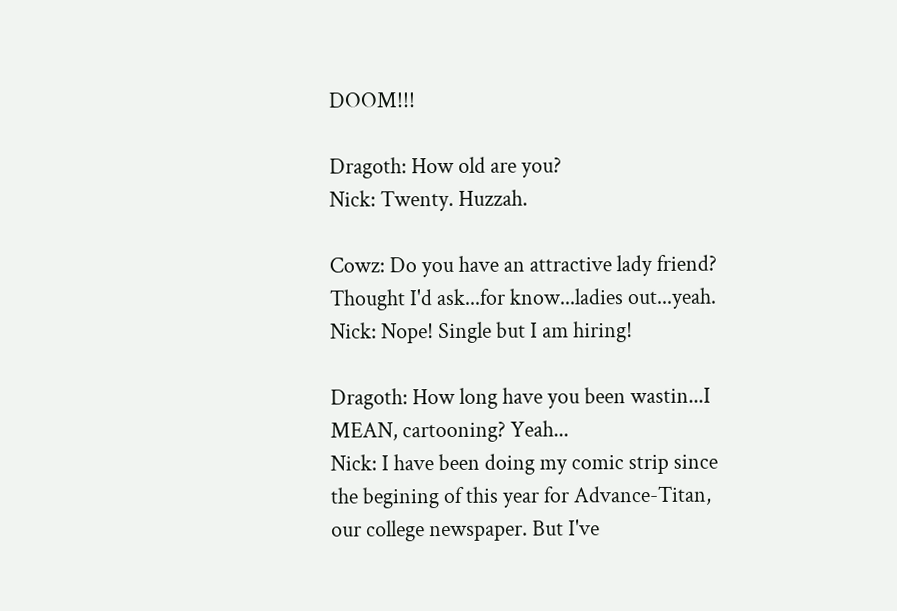DOOM!!!

Dragoth: How old are you?
Nick: Twenty. Huzzah.

Cowz: Do you have an attractive lady friend? Thought I'd ask...for know...ladies out...yeah.
Nick: Nope! Single but I am hiring!

Dragoth: How long have you been wastin...I MEAN, cartooning? Yeah...
Nick: I have been doing my comic strip since the begining of this year for Advance-Titan, our college newspaper. But I've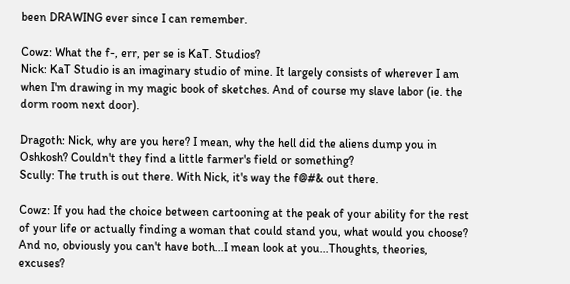been DRAWING ever since I can remember.

Cowz: What the f-, err, per se is KaT. Studios?
Nick: KaT Studio is an imaginary studio of mine. It largely consists of wherever I am when I'm drawing in my magic book of sketches. And of course my slave labor (ie. the dorm room next door).

Dragoth: Nick, why are you here? I mean, why the hell did the aliens dump you in Oshkosh? Couldn't they find a little farmer's field or something?
Scully: The truth is out there. With Nick, it's way the f@#& out there.

Cowz: If you had the choice between cartooning at the peak of your ability for the rest of your life or actually finding a woman that could stand you, what would you choose? And no, obviously you can't have both...I mean look at you...Thoughts, theories, excuses?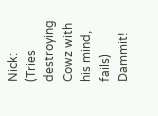Nick: (Tries destroying Cowz with his mind, fails) Dammit!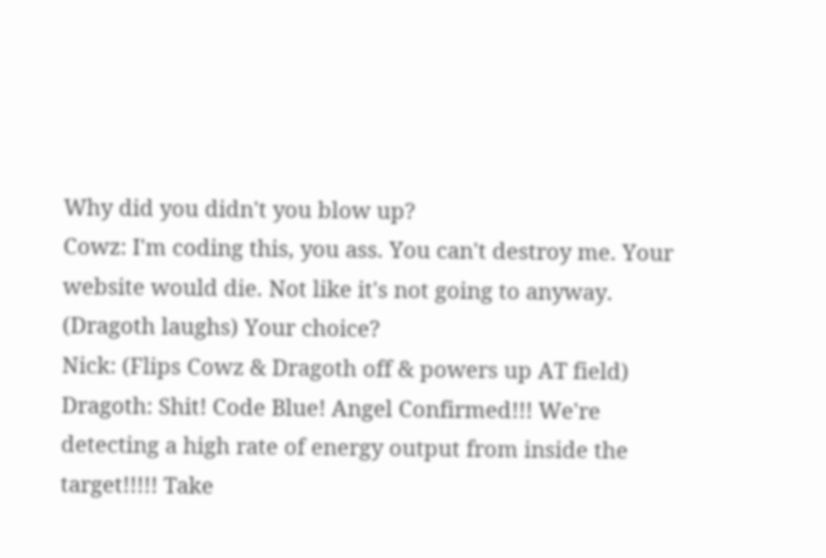Why did you didn't you blow up?
Cowz: I'm coding this, you ass. You can't destroy me. Your website would die. Not like it's not going to anyway. (Dragoth laughs) Your choice?
Nick: (Flips Cowz & Dragoth off & powers up AT field)
Dragoth: Shit! Code Blue! Angel Confirmed!!! We're detecting a high rate of energy output from inside the target!!!!! Take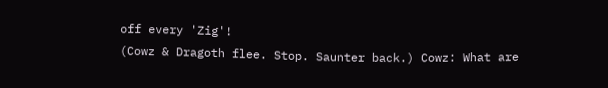off every 'Zig'!
(Cowz & Dragoth flee. Stop. Saunter back.) Cowz: What are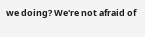we doing? We're not afraid of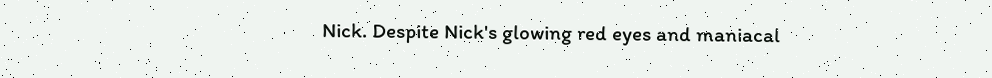Nick. Despite Nick's glowing red eyes and maniacal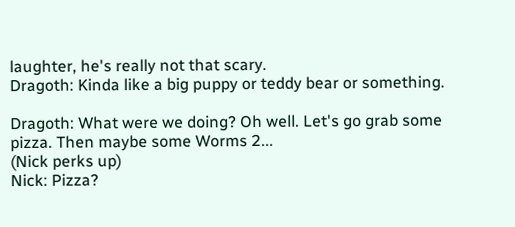laughter, he's really not that scary.
Dragoth: Kinda like a big puppy or teddy bear or something.

Dragoth: What were we doing? Oh well. Let's go grab some pizza. Then maybe some Worms 2...
(Nick perks up)
Nick: Pizza?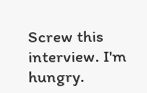Screw this interview. I'm hungry.